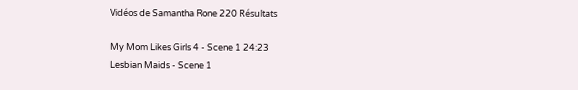Vidéos de Samantha Rone 220 Résultats

My Mom Likes Girls 4 - Scene 1 24:23
Lesbian Maids - Scene 1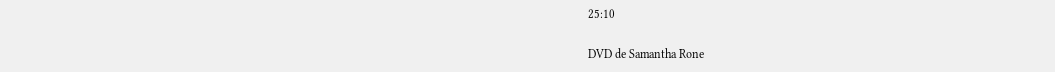25:10

DVD de Samantha Rone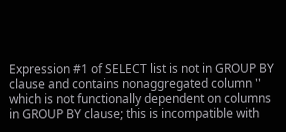Expression #1 of SELECT list is not in GROUP BY clause and contains nonaggregated column '' which is not functionally dependent on columns in GROUP BY clause; this is incompatible with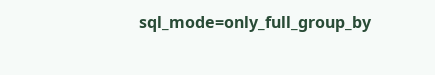sql_mode=only_full_group_by